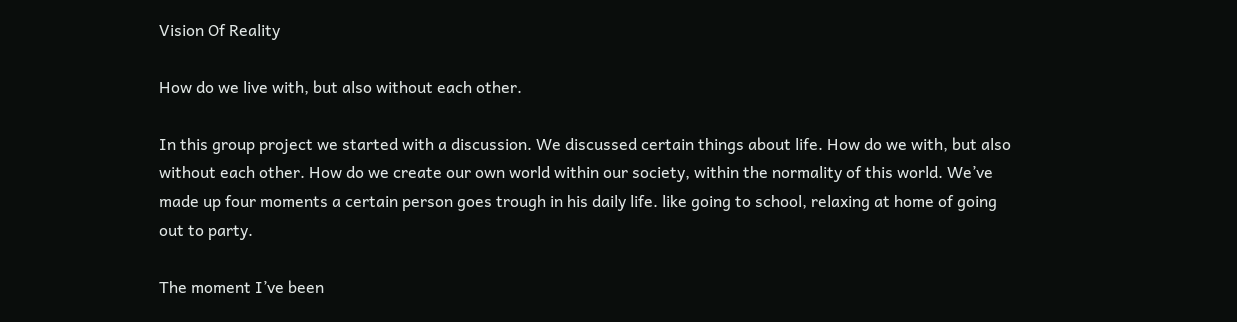Vision Of Reality

How do we live with, but also without each other.

In this group project we started with a discussion. We discussed certain things about life. How do we with, but also without each other. How do we create our own world within our society, within the normality of this world. We’ve made up four moments a certain person goes trough in his daily life. like going to school, relaxing at home of going out to party.

The moment I’ve been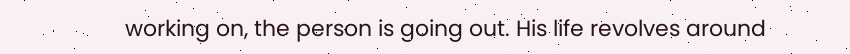working on, the person is going out. His life revolves around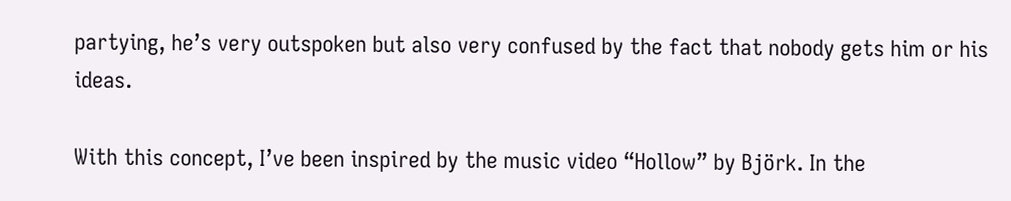partying, he’s very outspoken but also very confused by the fact that nobody gets him or his ideas.

With this concept, I’ve been inspired by the music video “Hollow” by Björk. In the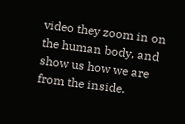video they zoom in on the human body, and show us how we are from the inside.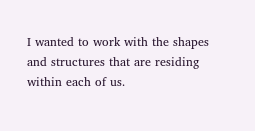I wanted to work with the shapes and structures that are residing within each of us.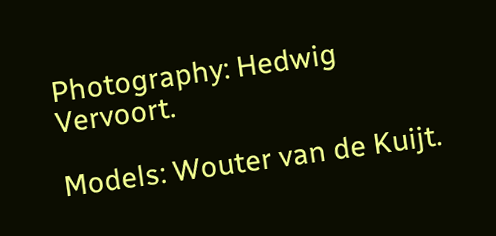Photography: Hedwig Vervoort.

Models: Wouter van de Kuijt.